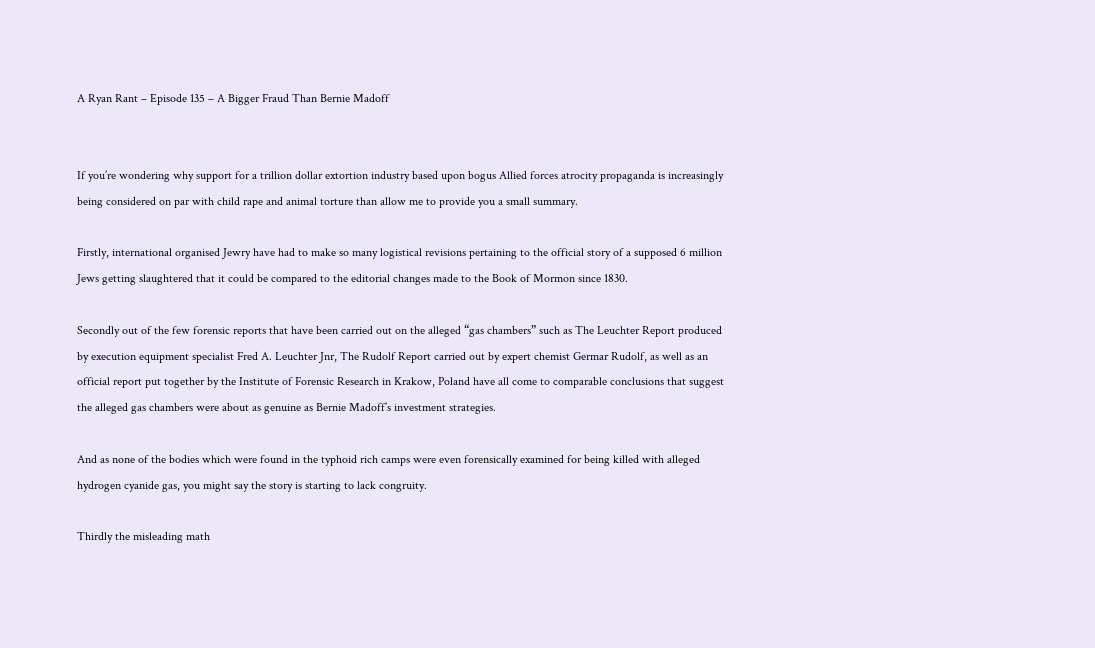A Ryan Rant – Episode 135 – A Bigger Fraud Than Bernie Madoff


If you’re wondering why support for a trillion dollar extortion industry based upon bogus Allied forces atrocity propaganda is increasingly being considered on par with child rape and animal torture than allow me to provide you a small summary.

Firstly, international organised Jewry have had to make so many logistical revisions pertaining to the official story of a supposed 6 million Jews getting slaughtered that it could be compared to the editorial changes made to the Book of Mormon since 1830.

Secondly out of the few forensic reports that have been carried out on the alleged “gas chambers” such as The Leuchter Report produced by execution equipment specialist Fred A. Leuchter Jnr, The Rudolf Report carried out by expert chemist Germar Rudolf, as well as an official report put together by the Institute of Forensic Research in Krakow, Poland have all come to comparable conclusions that suggest the alleged gas chambers were about as genuine as Bernie Madoff’s investment strategies.

And as none of the bodies which were found in the typhoid rich camps were even forensically examined for being killed with alleged hydrogen cyanide gas, you might say the story is starting to lack congruity.

Thirdly the misleading math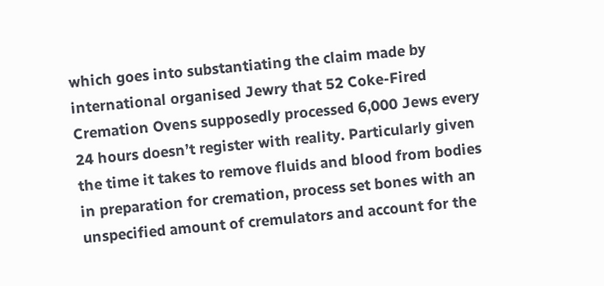which goes into substantiating the claim made by international organised Jewry that 52 Coke-Fired Cremation Ovens supposedly processed 6,000 Jews every 24 hours doesn’t register with reality. Particularly given the time it takes to remove fluids and blood from bodies in preparation for cremation, process set bones with an unspecified amount of cremulators and account for the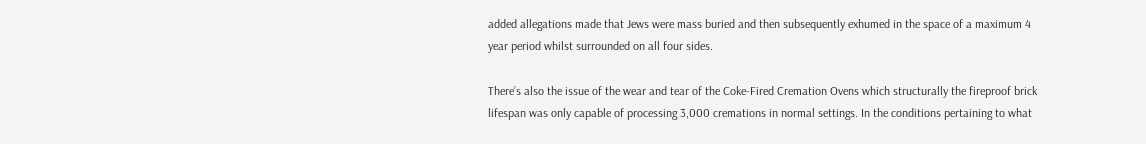added allegations made that Jews were mass buried and then subsequently exhumed in the space of a maximum 4 year period whilst surrounded on all four sides.

There’s also the issue of the wear and tear of the Coke-Fired Cremation Ovens which structurally the fireproof brick lifespan was only capable of processing 3,000 cremations in normal settings. In the conditions pertaining to what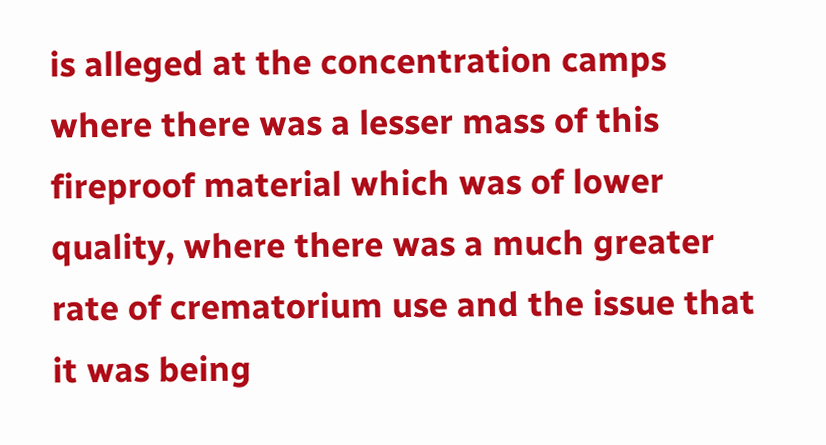is alleged at the concentration camps where there was a lesser mass of this fireproof material which was of lower quality, where there was a much greater rate of crematorium use and the issue that it was being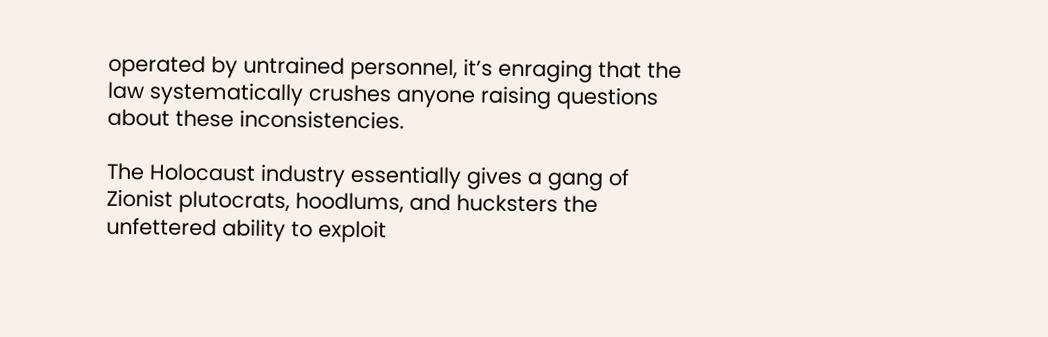operated by untrained personnel, it’s enraging that the law systematically crushes anyone raising questions about these inconsistencies.

The Holocaust industry essentially gives a gang of Zionist plutocrats, hoodlums, and hucksters the unfettered ability to exploit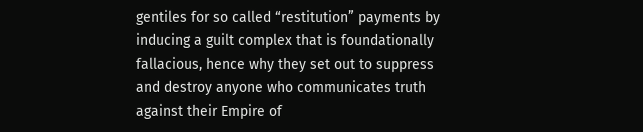gentiles for so called “restitution” payments by inducing a guilt complex that is foundationally fallacious, hence why they set out to suppress and destroy anyone who communicates truth against their Empire of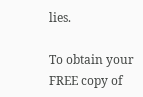lies.

To obtain your FREE copy of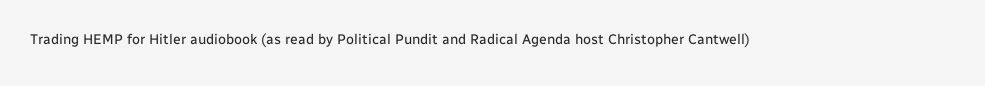Trading HEMP for Hitler audiobook (as read by Political Pundit and Radical Agenda host Christopher Cantwell)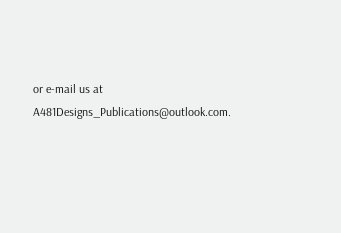or e-mail us at A481Designs_Publications@outlook.com.